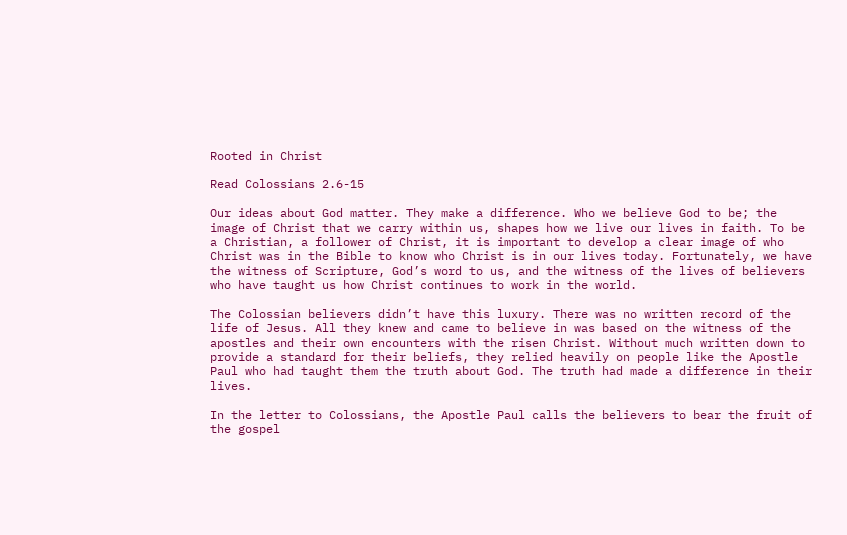Rooted in Christ

Read Colossians 2.6-15

Our ideas about God matter. They make a difference. Who we believe God to be; the image of Christ that we carry within us, shapes how we live our lives in faith. To be a Christian, a follower of Christ, it is important to develop a clear image of who Christ was in the Bible to know who Christ is in our lives today. Fortunately, we have the witness of Scripture, God’s word to us, and the witness of the lives of believers who have taught us how Christ continues to work in the world.

The Colossian believers didn’t have this luxury. There was no written record of the life of Jesus. All they knew and came to believe in was based on the witness of the apostles and their own encounters with the risen Christ. Without much written down to provide a standard for their beliefs, they relied heavily on people like the Apostle Paul who had taught them the truth about God. The truth had made a difference in their lives.

In the letter to Colossians, the Apostle Paul calls the believers to bear the fruit of the gospel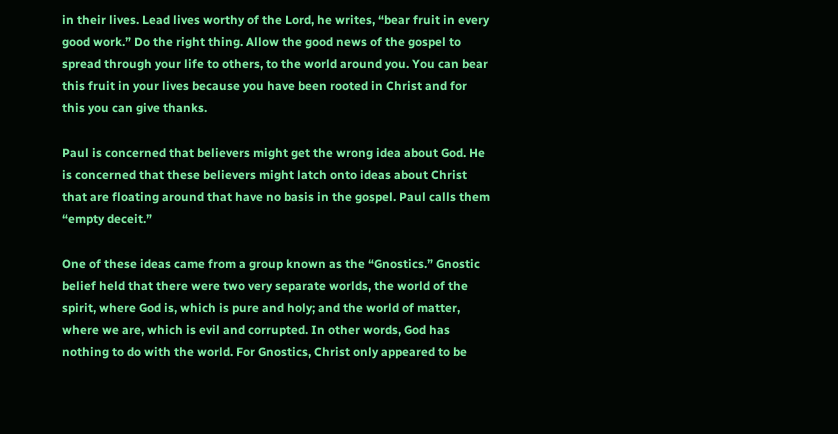in their lives. Lead lives worthy of the Lord, he writes, “bear fruit in every good work.” Do the right thing. Allow the good news of the gospel to spread through your life to others, to the world around you. You can bear this fruit in your lives because you have been rooted in Christ and for this you can give thanks.

Paul is concerned that believers might get the wrong idea about God. He is concerned that these believers might latch onto ideas about Christ that are floating around that have no basis in the gospel. Paul calls them “empty deceit.”

One of these ideas came from a group known as the “Gnostics.” Gnostic belief held that there were two very separate worlds, the world of the spirit, where God is, which is pure and holy; and the world of matter, where we are, which is evil and corrupted. In other words, God has nothing to do with the world. For Gnostics, Christ only appeared to be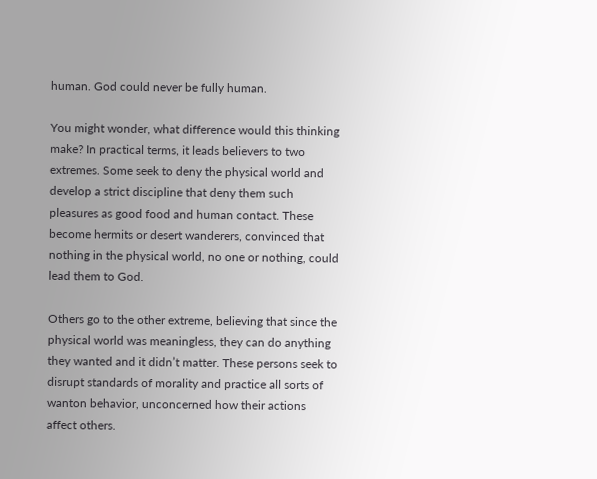human. God could never be fully human.

You might wonder, what difference would this thinking make? In practical terms, it leads believers to two extremes. Some seek to deny the physical world and develop a strict discipline that deny them such pleasures as good food and human contact. These become hermits or desert wanderers, convinced that nothing in the physical world, no one or nothing, could lead them to God.

Others go to the other extreme, believing that since the physical world was meaningless, they can do anything they wanted and it didn’t matter. These persons seek to disrupt standards of morality and practice all sorts of wanton behavior, unconcerned how their actions affect others.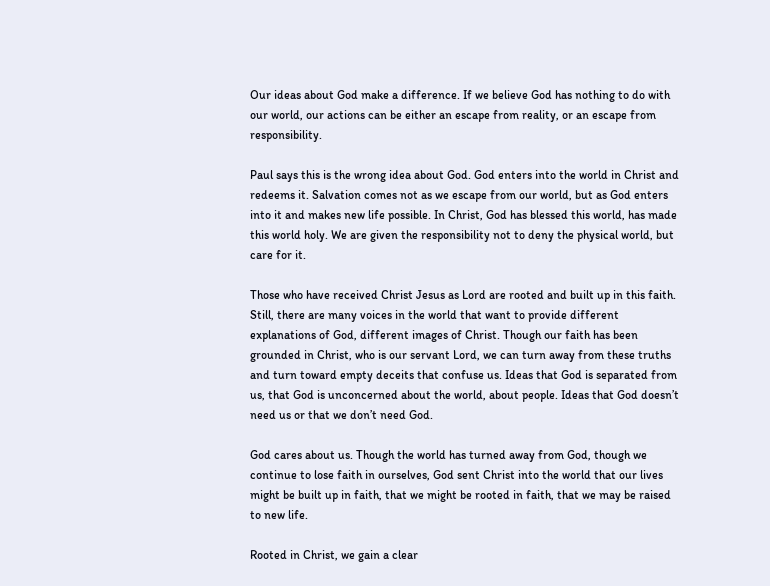Our ideas about God make a difference. If we believe God has nothing to do with our world, our actions can be either an escape from reality, or an escape from responsibility.

Paul says this is the wrong idea about God. God enters into the world in Christ and redeems it. Salvation comes not as we escape from our world, but as God enters into it and makes new life possible. In Christ, God has blessed this world, has made this world holy. We are given the responsibility not to deny the physical world, but care for it.

Those who have received Christ Jesus as Lord are rooted and built up in this faith. Still, there are many voices in the world that want to provide different explanations of God, different images of Christ. Though our faith has been grounded in Christ, who is our servant Lord, we can turn away from these truths and turn toward empty deceits that confuse us. Ideas that God is separated from us, that God is unconcerned about the world, about people. Ideas that God doesn’t need us or that we don’t need God.

God cares about us. Though the world has turned away from God, though we continue to lose faith in ourselves, God sent Christ into the world that our lives might be built up in faith, that we might be rooted in faith, that we may be raised to new life.

Rooted in Christ, we gain a clear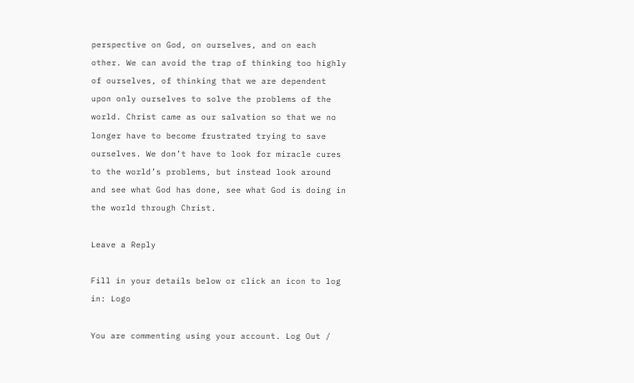perspective on God, on ourselves, and on each other. We can avoid the trap of thinking too highly of ourselves, of thinking that we are dependent upon only ourselves to solve the problems of the world. Christ came as our salvation so that we no longer have to become frustrated trying to save ourselves. We don’t have to look for miracle cures to the world’s problems, but instead look around and see what God has done, see what God is doing in the world through Christ.

Leave a Reply

Fill in your details below or click an icon to log in: Logo

You are commenting using your account. Log Out /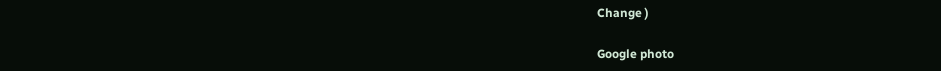Change )

Google photo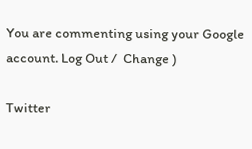You are commenting using your Google account. Log Out /  Change )

Twitter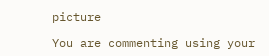picture

You are commenting using your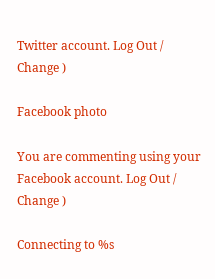Twitter account. Log Out /  Change )

Facebook photo

You are commenting using your Facebook account. Log Out /  Change )

Connecting to %s